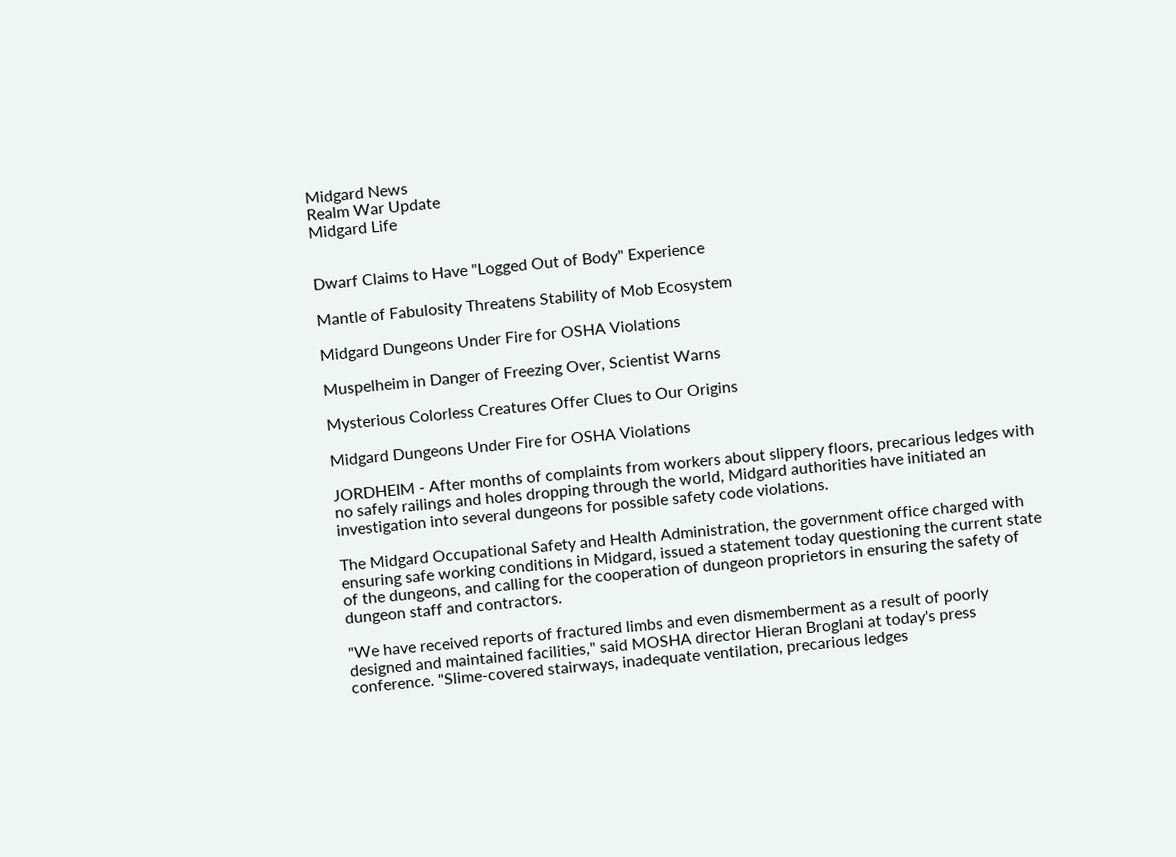Midgard News
Realm War Update
Midgard Life


Dwarf Claims to Have "Logged Out of Body" Experience

Mantle of Fabulosity Threatens Stability of Mob Ecosystem

Midgard Dungeons Under Fire for OSHA Violations

Muspelheim in Danger of Freezing Over, Scientist Warns

Mysterious Colorless Creatures Offer Clues to Our Origins

Midgard Dungeons Under Fire for OSHA Violations

JORDHEIM - After months of complaints from workers about slippery floors, precarious ledges with no safely railings and holes dropping through the world, Midgard authorities have initiated an investigation into several dungeons for possible safety code violations.

The Midgard Occupational Safety and Health Administration, the government office charged with ensuring safe working conditions in Midgard, issued a statement today questioning the current state of the dungeons, and calling for the cooperation of dungeon proprietors in ensuring the safety of dungeon staff and contractors.

"We have received reports of fractured limbs and even dismemberment as a result of poorly designed and maintained facilities," said MOSHA director Hieran Broglani at today's press conference. "Slime-covered stairways, inadequate ventilation, precarious ledges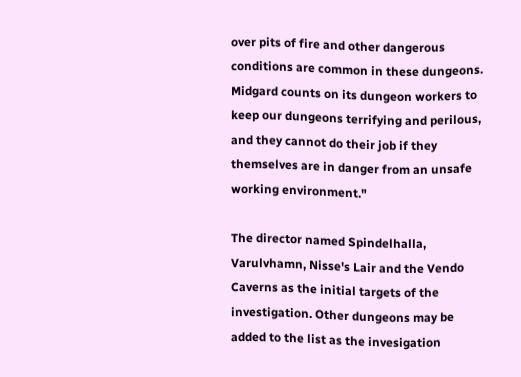over pits of fire and other dangerous conditions are common in these dungeons. Midgard counts on its dungeon workers to keep our dungeons terrifying and perilous, and they cannot do their job if they themselves are in danger from an unsafe working environment."

The director named Spindelhalla, Varulvhamn, Nisse's Lair and the Vendo Caverns as the initial targets of the investigation. Other dungeons may be added to the list as the invesigation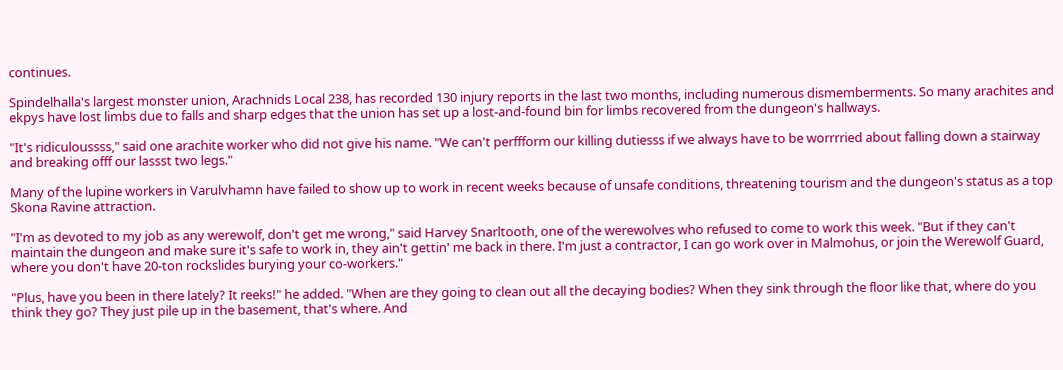continues.

Spindelhalla's largest monster union, Arachnids Local 238, has recorded 130 injury reports in the last two months, including numerous dismemberments. So many arachites and ekpys have lost limbs due to falls and sharp edges that the union has set up a lost-and-found bin for limbs recovered from the dungeon's hallways.

"It's ridiculoussss," said one arachite worker who did not give his name. "We can't perffform our killing dutiesss if we always have to be worrrried about falling down a stairway and breaking offf our lassst two legs."

Many of the lupine workers in Varulvhamn have failed to show up to work in recent weeks because of unsafe conditions, threatening tourism and the dungeon's status as a top Skona Ravine attraction.

"I'm as devoted to my job as any werewolf, don't get me wrong," said Harvey Snarltooth, one of the werewolves who refused to come to work this week. "But if they can't maintain the dungeon and make sure it's safe to work in, they ain't gettin' me back in there. I'm just a contractor, I can go work over in Malmohus, or join the Werewolf Guard, where you don't have 20-ton rockslides burying your co-workers."

"Plus, have you been in there lately? It reeks!" he added. "When are they going to clean out all the decaying bodies? When they sink through the floor like that, where do you think they go? They just pile up in the basement, that's where. And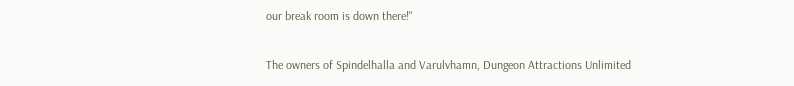our break room is down there!"

The owners of Spindelhalla and Varulvhamn, Dungeon Attractions Unlimited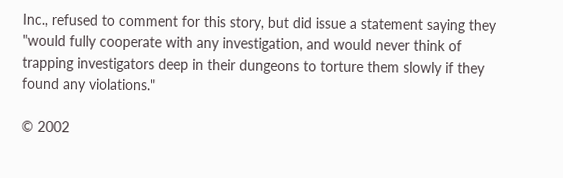Inc., refused to comment for this story, but did issue a statement saying they "would fully cooperate with any investigation, and would never think of trapping investigators deep in their dungeons to torture them slowly if they found any violations."

© 2002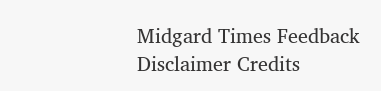Midgard Times Feedback Disclaimer Credits